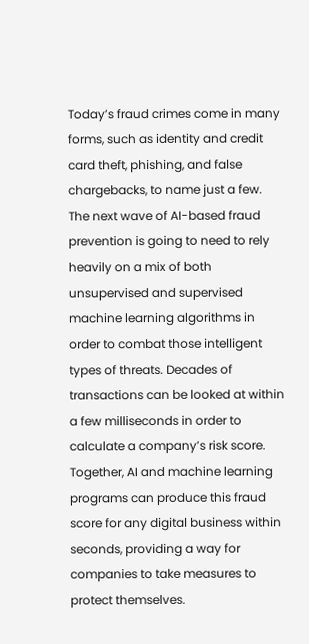Today’s fraud crimes come in many forms, such as identity and credit card theft, phishing, and false chargebacks, to name just a few. The next wave of AI-based fraud prevention is going to need to rely heavily on a mix of both unsupervised and supervised machine learning algorithms in order to combat those intelligent types of threats. Decades of transactions can be looked at within a few milliseconds in order to calculate a company’s risk score. Together, AI and machine learning programs can produce this fraud score for any digital business within seconds, providing a way for companies to take measures to protect themselves.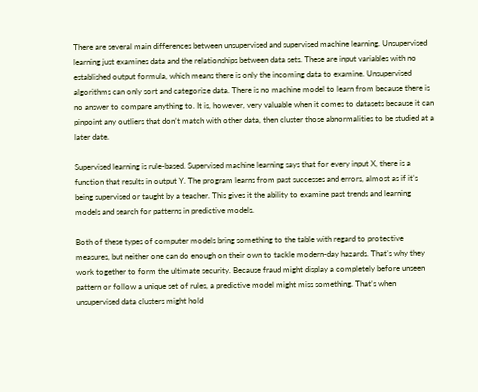There are several main differences between unsupervised and supervised machine learning. Unsupervised learning just examines data and the relationships between data sets. These are input variables with no established output formula, which means there is only the incoming data to examine. Unsupervised algorithms can only sort and categorize data. There is no machine model to learn from because there is no answer to compare anything to. It is, however, very valuable when it comes to datasets because it can pinpoint any outliers that don’t match with other data, then cluster those abnormalities to be studied at a later date.

Supervised learning is rule-based. Supervised machine learning says that for every input X, there is a function that results in output Y. The program learns from past successes and errors, almost as if it’s being supervised or taught by a teacher. This gives it the ability to examine past trends and learning models and search for patterns in predictive models.

Both of these types of computer models bring something to the table with regard to protective measures, but neither one can do enough on their own to tackle modern-day hazards. That’s why they work together to form the ultimate security. Because fraud might display a completely before unseen pattern or follow a unique set of rules, a predictive model might miss something. That’s when unsupervised data clusters might hold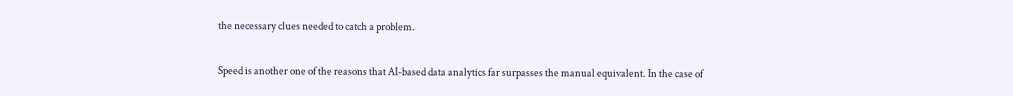the necessary clues needed to catch a problem.

Speed is another one of the reasons that AI-based data analytics far surpasses the manual equivalent. In the case of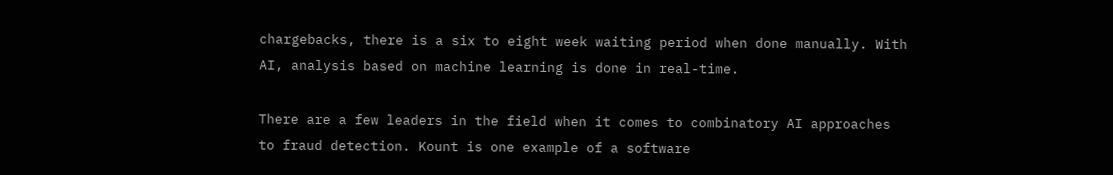chargebacks, there is a six to eight week waiting period when done manually. With AI, analysis based on machine learning is done in real-time.

There are a few leaders in the field when it comes to combinatory AI approaches to fraud detection. Kount is one example of a software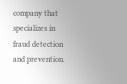company that specializes in fraud detection and prevention.